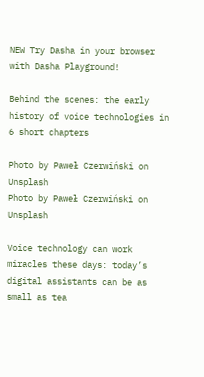NEW Try Dasha in your browser with Dasha Playground!

Behind the scenes: the early history of voice technologies in 6 short chapters

Photo by Paweł Czerwiński on Unsplash
Photo by Paweł Czerwiński on Unsplash

Voice technology can work miracles these days: today’s digital assistants can be as small as tea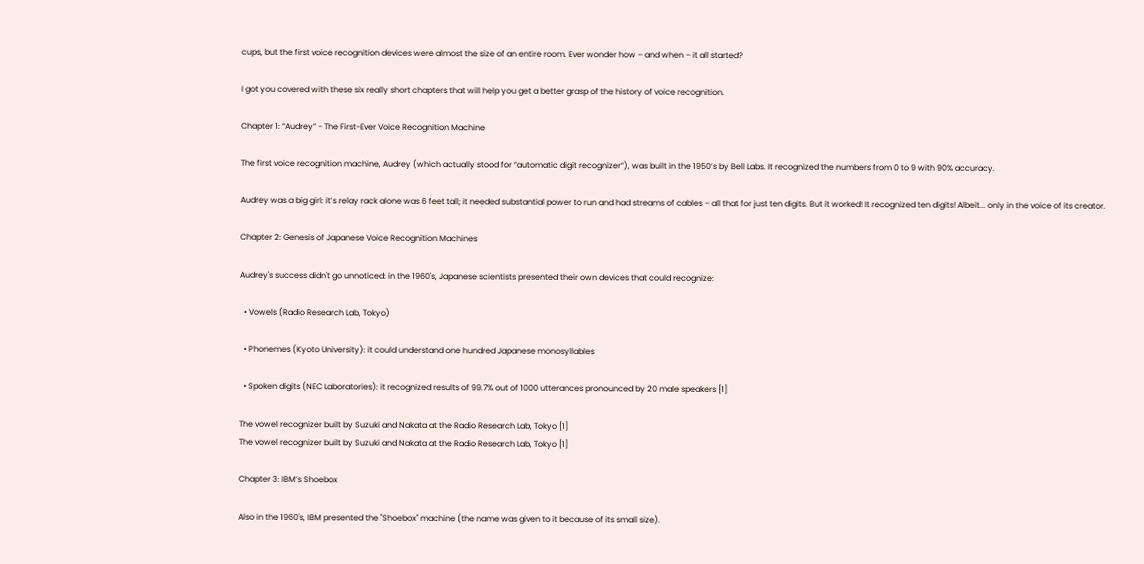cups, but the first voice recognition devices were almost the size of an entire room. Ever wonder how – and when – it all started?

I got you covered with these six really short chapters that will help you get a better grasp of the history of voice recognition.

Chapter 1: “Audrey” - The First-Ever Voice Recognition Machine

The first voice recognition machine, Audrey (which actually stood for “automatic digit recognizer”), was built in the 1950’s by Bell Labs. It recognized the numbers from 0 to 9 with 90% accuracy.

Audrey was a big girl: it’s relay rack alone was 6 feet tall; it needed substantial power to run and had streams of cables – all that for just ten digits. But it worked! It recognized ten digits! Albeit... only in the voice of its creator.

Chapter 2: Genesis of Japanese Voice Recognition Machines

Audrey's success didn't go unnoticed: in the 1960's, Japanese scientists presented their own devices that could recognize:

  • Vowels (Radio Research Lab, Tokyo)

  • Phonemes (Kyoto University): it could understand one hundred Japanese monosyllables

  • Spoken digits (NEC Laboratories): it recognized results of 99.7% out of 1000 utterances pronounced by 20 male speakers [1]

The vowel recognizer built by Suzuki and Nakata at the Radio Research Lab, Tokyo [1]
The vowel recognizer built by Suzuki and Nakata at the Radio Research Lab, Tokyo [1]

Chapter 3: IBM’s Shoebox

Also in the 1960's, IBM presented the "Shoebox" machine (the name was given to it because of its small size).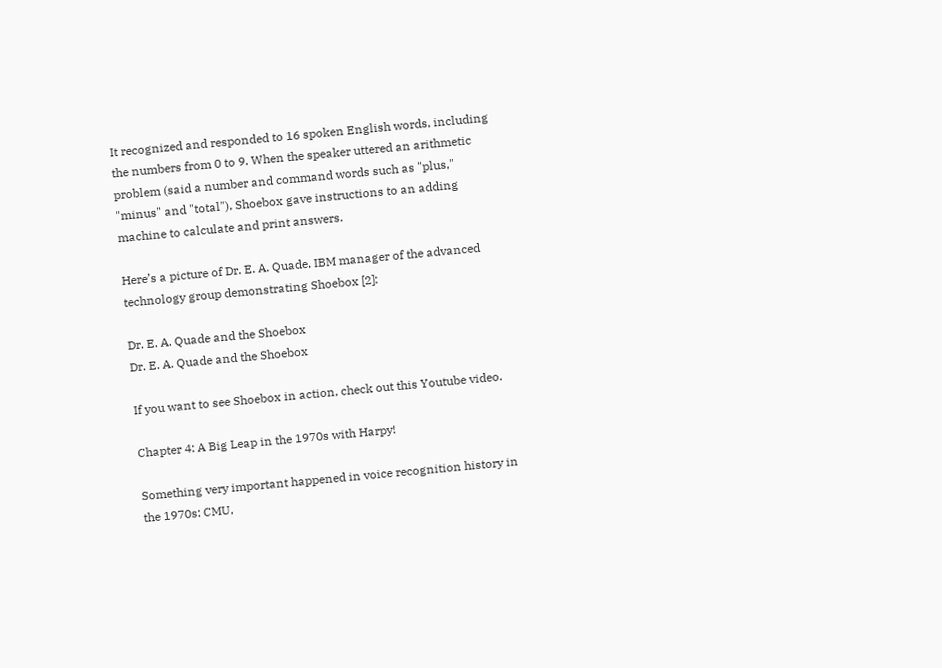It recognized and responded to 16 spoken English words, including the numbers from 0 to 9. When the speaker uttered an arithmetic problem (said a number and command words such as "plus," "minus" and "total"), Shoebox gave instructions to an adding machine to calculate and print answers.

Here’s a picture of Dr. E. A. Quade, IBM manager of the advanced technology group demonstrating Shoebox [2]:

Dr. E. A. Quade and the Shoebox
Dr. E. A. Quade and the Shoebox

If you want to see Shoebox in action, check out this Youtube video.

Chapter 4: A Big Leap in the 1970s with Harpy!

Something very important happened in voice recognition history in the 1970s: CMU,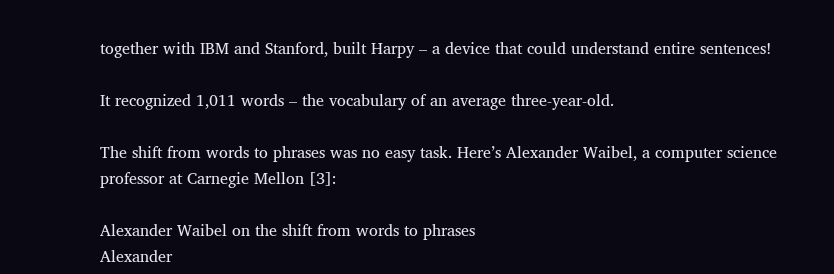together with IBM and Stanford, built Harpy – a device that could understand entire sentences!

It recognized 1,011 words – the vocabulary of an average three-year-old.

The shift from words to phrases was no easy task. Here’s Alexander Waibel, a computer science professor at Carnegie Mellon [3]:

Alexander Waibel on the shift from words to phrases
Alexander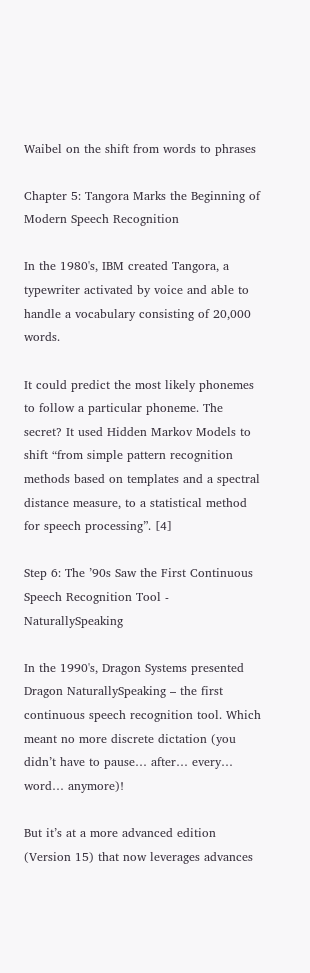Waibel on the shift from words to phrases

Chapter 5: Tangora Marks the Beginning of Modern Speech Recognition

In the 1980's, IBM created Tangora, a typewriter activated by voice and able to handle a vocabulary consisting of 20,000 words.

It could predict the most likely phonemes to follow a particular phoneme. The secret? It used Hidden Markov Models to shift “from simple pattern recognition methods based on templates and a spectral distance measure, to a statistical method for speech processing”. [4]

Step 6: The ’90s Saw the First Continuous Speech Recognition Tool - NaturallySpeaking

In the 1990's, Dragon Systems presented Dragon NaturallySpeaking – the first continuous speech recognition tool. Which meant no more discrete dictation (you didn’t have to pause… after… every… word… anymore)!

But it’s at a more advanced edition (Version 15) that now leverages advances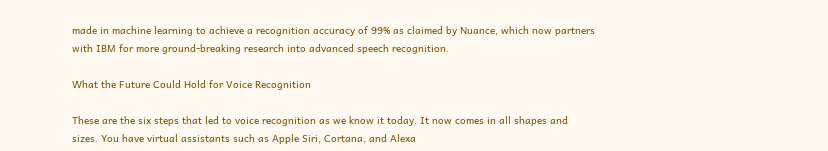made in machine learning to achieve a recognition accuracy of 99% as claimed by Nuance, which now partners with IBM for more ground-breaking research into advanced speech recognition.

What the Future Could Hold for Voice Recognition

These are the six steps that led to voice recognition as we know it today. It now comes in all shapes and sizes. You have virtual assistants such as Apple Siri, Cortana, and Alexa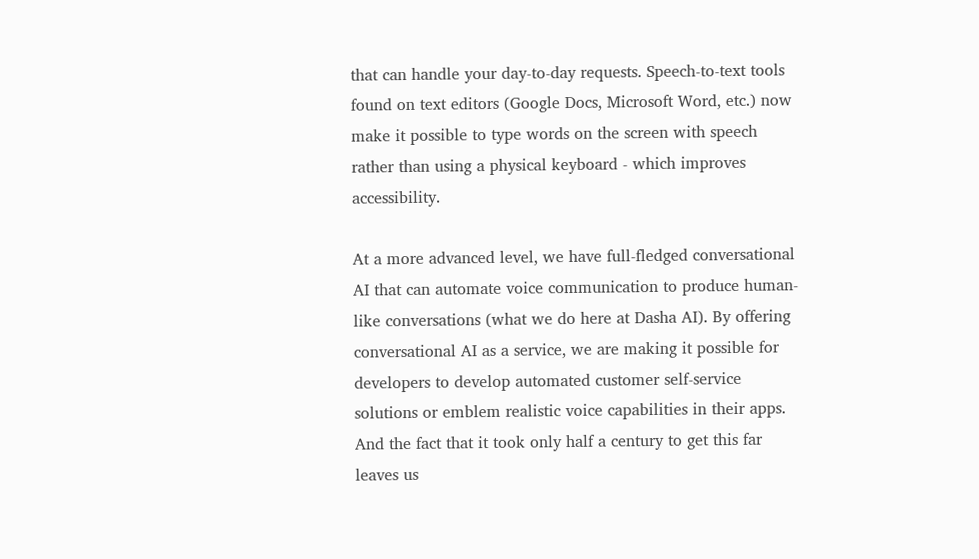that can handle your day-to-day requests. Speech-to-text tools found on text editors (Google Docs, Microsoft Word, etc.) now make it possible to type words on the screen with speech rather than using a physical keyboard - which improves accessibility.

At a more advanced level, we have full-fledged conversational AI that can automate voice communication to produce human-like conversations (what we do here at Dasha AI). By offering conversational AI as a service, we are making it possible for developers to develop automated customer self-service solutions or emblem realistic voice capabilities in their apps.  And the fact that it took only half a century to get this far leaves us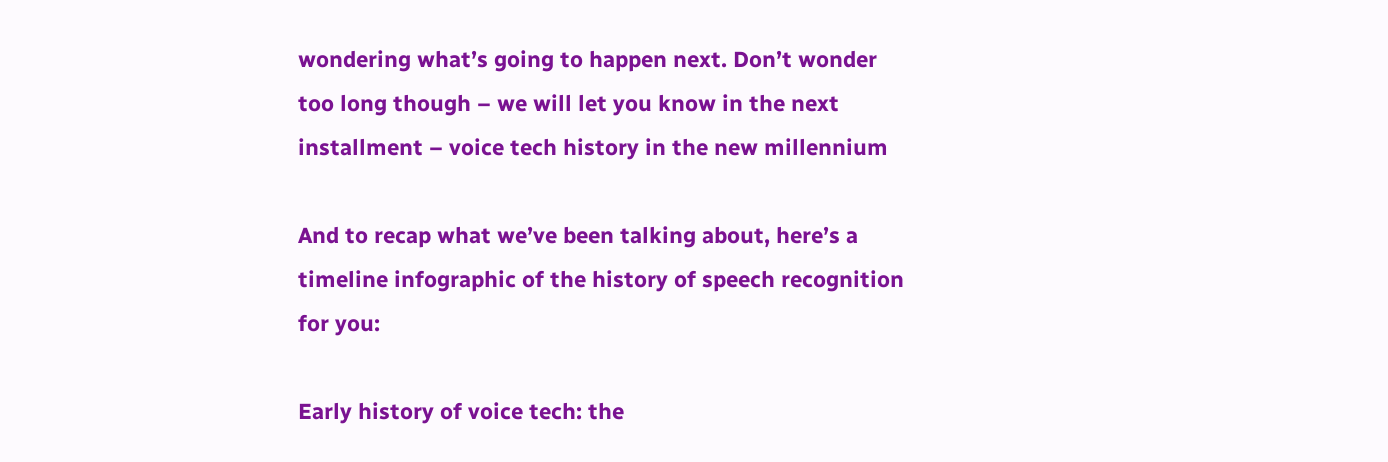wondering what’s going to happen next. Don’t wonder too long though – we will let you know in the next installment – voice tech history in the new millennium

And to recap what we’ve been talking about, here’s a timeline infographic of the history of speech recognition for you:

Early history of voice tech: the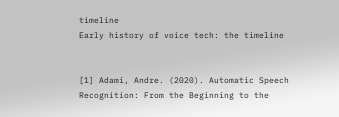timeline
Early history of voice tech: the timeline


[1] Adami, Andre. (2020). Automatic Speech Recognition: From the Beginning to the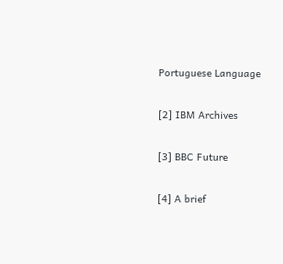Portuguese Language

[2] IBM Archives

[3] BBC Future

[4] A brief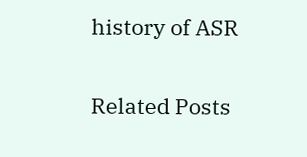history of ASR

Related Posts